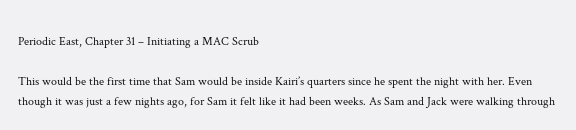Periodic East, Chapter 31 – Initiating a MAC Scrub

This would be the first time that Sam would be inside Kairi’s quarters since he spent the night with her. Even though it was just a few nights ago, for Sam it felt like it had been weeks. As Sam and Jack were walking through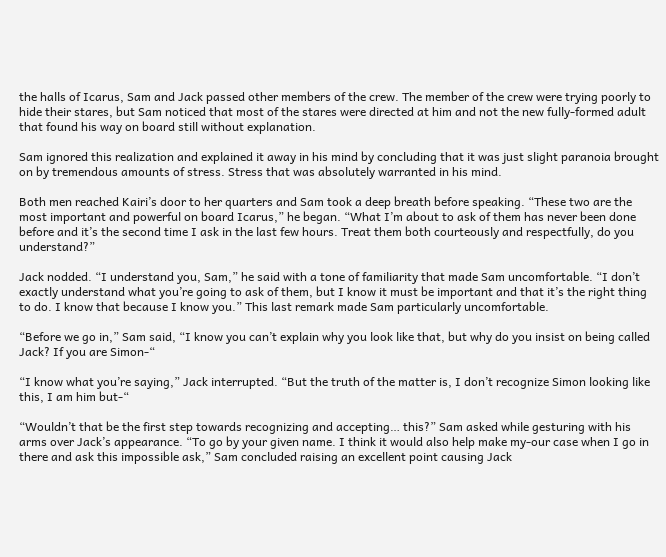the halls of Icarus, Sam and Jack passed other members of the crew. The member of the crew were trying poorly to hide their stares, but Sam noticed that most of the stares were directed at him and not the new fully-formed adult that found his way on board still without explanation.

Sam ignored this realization and explained it away in his mind by concluding that it was just slight paranoia brought on by tremendous amounts of stress. Stress that was absolutely warranted in his mind.

Both men reached Kairi’s door to her quarters and Sam took a deep breath before speaking. “These two are the most important and powerful on board Icarus,” he began. “What I’m about to ask of them has never been done before and it’s the second time I ask in the last few hours. Treat them both courteously and respectfully, do you understand?”

Jack nodded. “I understand you, Sam,” he said with a tone of familiarity that made Sam uncomfortable. “I don’t exactly understand what you’re going to ask of them, but I know it must be important and that it’s the right thing to do. I know that because I know you.” This last remark made Sam particularly uncomfortable.

“Before we go in,” Sam said, “I know you can’t explain why you look like that, but why do you insist on being called Jack? If you are Simon-“

“I know what you’re saying,” Jack interrupted. “But the truth of the matter is, I don’t recognize Simon looking like this, I am him but-“

“Wouldn’t that be the first step towards recognizing and accepting… this?” Sam asked while gesturing with his arms over Jack’s appearance. “To go by your given name. I think it would also help make my-our case when I go in there and ask this impossible ask,” Sam concluded raising an excellent point causing Jack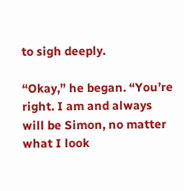to sigh deeply.

“Okay,” he began. “You’re right. I am and always will be Simon, no matter what I look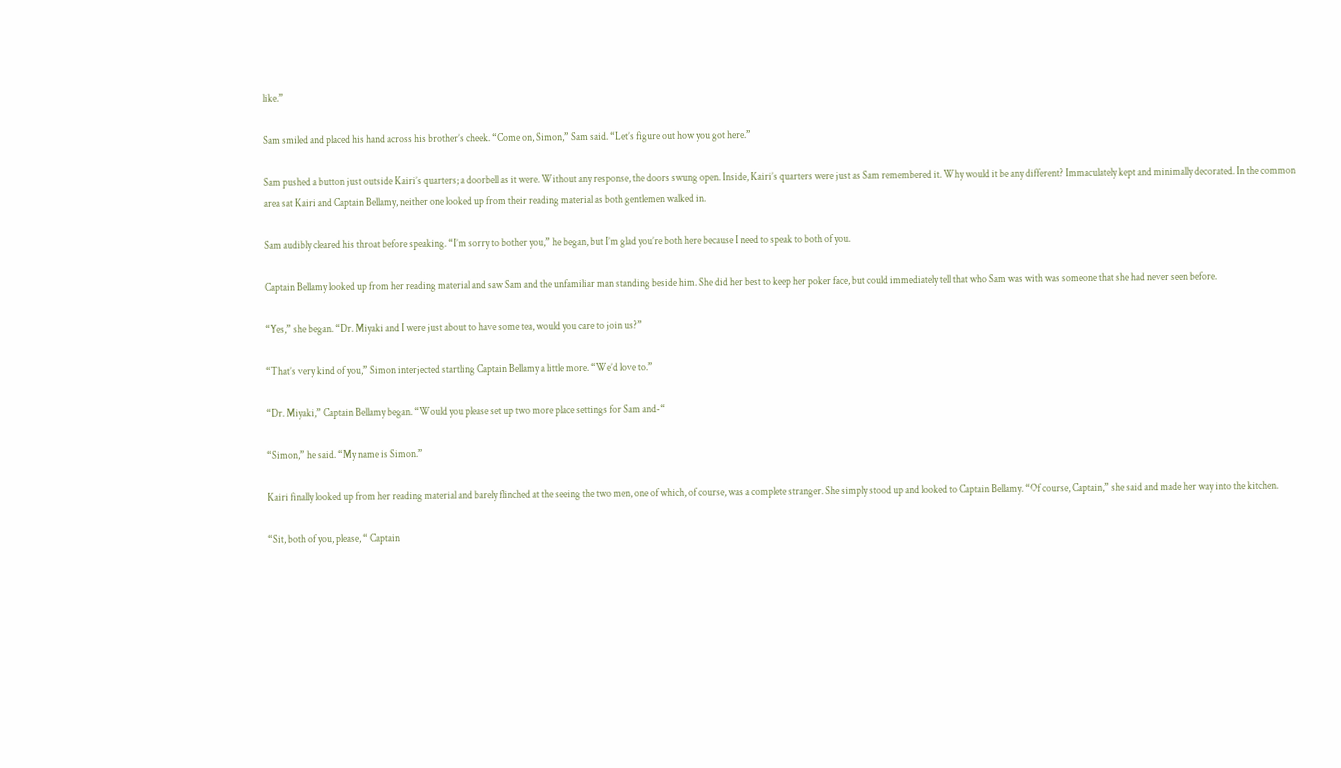like.”

Sam smiled and placed his hand across his brother’s cheek. “Come on, Simon,” Sam said. “Let’s figure out how you got here.”

Sam pushed a button just outside Kairi’s quarters; a doorbell as it were. Without any response, the doors swung open. Inside, Kairi’s quarters were just as Sam remembered it. Why would it be any different? Immaculately kept and minimally decorated. In the common area sat Kairi and Captain Bellamy, neither one looked up from their reading material as both gentlemen walked in.

Sam audibly cleared his throat before speaking. “I’m sorry to bother you,” he began, but I’m glad you’re both here because I need to speak to both of you.

Captain Bellamy looked up from her reading material and saw Sam and the unfamiliar man standing beside him. She did her best to keep her poker face, but could immediately tell that who Sam was with was someone that she had never seen before.

“Yes,” she began. “Dr. Miyaki and I were just about to have some tea, would you care to join us?”

“That’s very kind of you,” Simon interjected startling Captain Bellamy a little more. “We’d love to.”

“Dr. Miyaki,” Captain Bellamy began. “Would you please set up two more place settings for Sam and-“

“Simon,” he said. “My name is Simon.”

Kairi finally looked up from her reading material and barely flinched at the seeing the two men, one of which, of course, was a complete stranger. She simply stood up and looked to Captain Bellamy. “Of course, Captain,” she said and made her way into the kitchen.

“Sit, both of you, please, “ Captain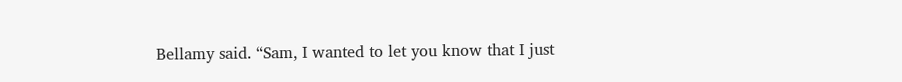Bellamy said. “Sam, I wanted to let you know that I just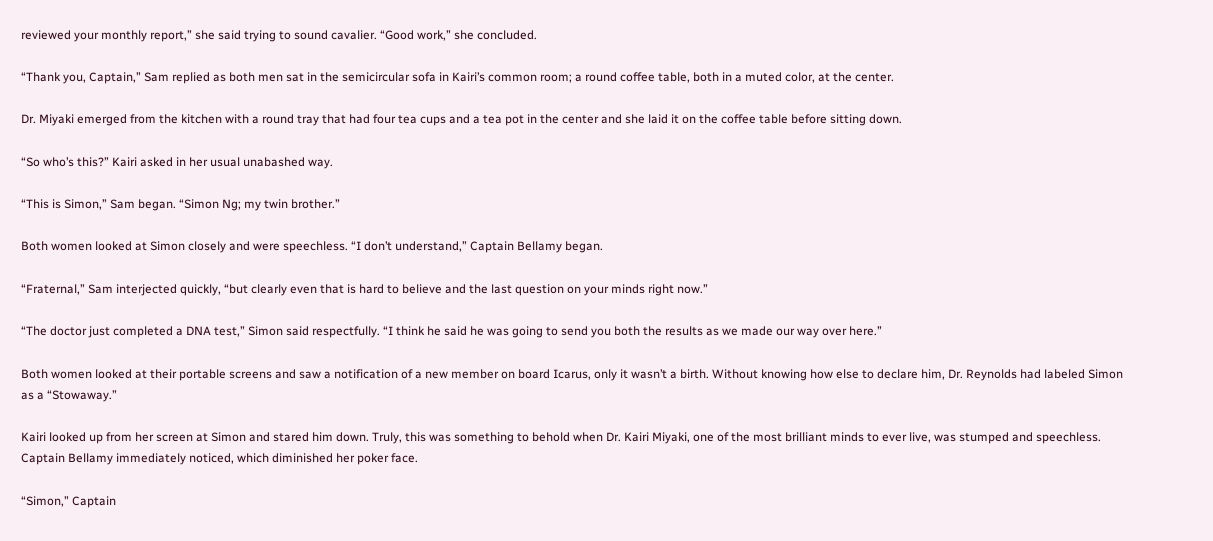reviewed your monthly report,” she said trying to sound cavalier. “Good work,” she concluded.

“Thank you, Captain,” Sam replied as both men sat in the semicircular sofa in Kairi’s common room; a round coffee table, both in a muted color, at the center.

Dr. Miyaki emerged from the kitchen with a round tray that had four tea cups and a tea pot in the center and she laid it on the coffee table before sitting down.

“So who’s this?” Kairi asked in her usual unabashed way.

“This is Simon,” Sam began. “Simon Ng; my twin brother.”

Both women looked at Simon closely and were speechless. “I don’t understand,” Captain Bellamy began.

“Fraternal,” Sam interjected quickly, “but clearly even that is hard to believe and the last question on your minds right now.”

“The doctor just completed a DNA test,” Simon said respectfully. “I think he said he was going to send you both the results as we made our way over here.”

Both women looked at their portable screens and saw a notification of a new member on board Icarus, only it wasn’t a birth. Without knowing how else to declare him, Dr. Reynolds had labeled Simon as a “Stowaway.”

Kairi looked up from her screen at Simon and stared him down. Truly, this was something to behold when Dr. Kairi Miyaki, one of the most brilliant minds to ever live, was stumped and speechless. Captain Bellamy immediately noticed, which diminished her poker face.

“Simon,” Captain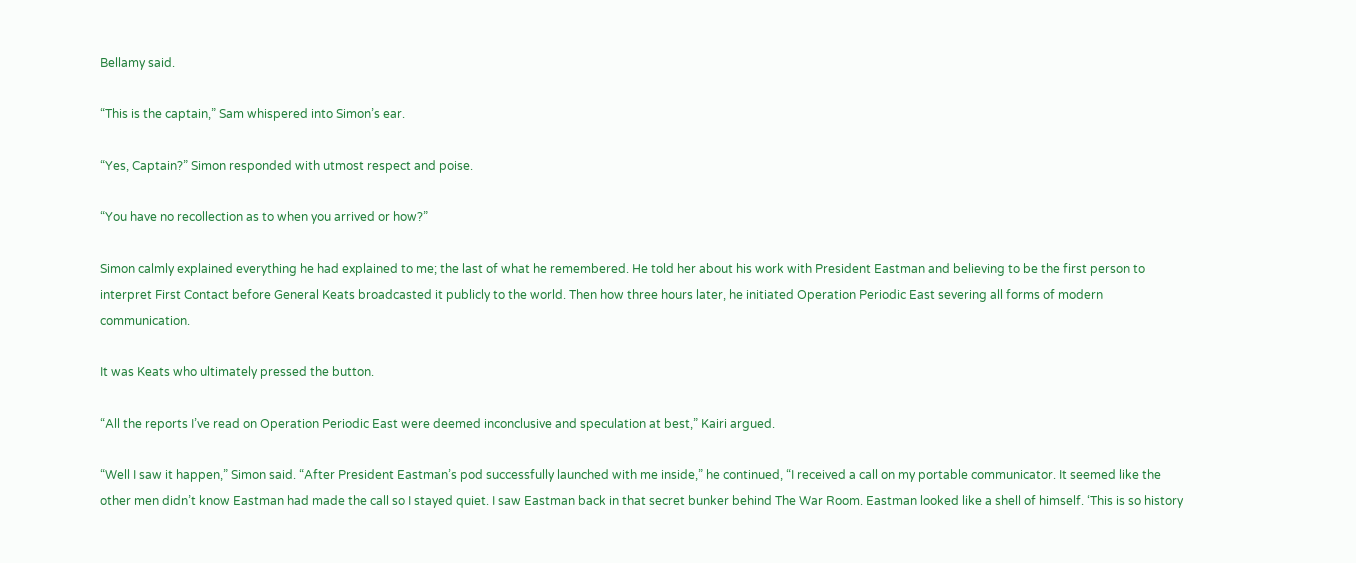Bellamy said.

“This is the captain,” Sam whispered into Simon’s ear.

“Yes, Captain?” Simon responded with utmost respect and poise.

“You have no recollection as to when you arrived or how?”

Simon calmly explained everything he had explained to me; the last of what he remembered. He told her about his work with President Eastman and believing to be the first person to interpret First Contact before General Keats broadcasted it publicly to the world. Then how three hours later, he initiated Operation Periodic East severing all forms of modern communication.

It was Keats who ultimately pressed the button.

“All the reports I’ve read on Operation Periodic East were deemed inconclusive and speculation at best,” Kairi argued.

“Well I saw it happen,” Simon said. “After President Eastman’s pod successfully launched with me inside,” he continued, “I received a call on my portable communicator. It seemed like the other men didn’t know Eastman had made the call so I stayed quiet. I saw Eastman back in that secret bunker behind The War Room. Eastman looked like a shell of himself. ‘This is so history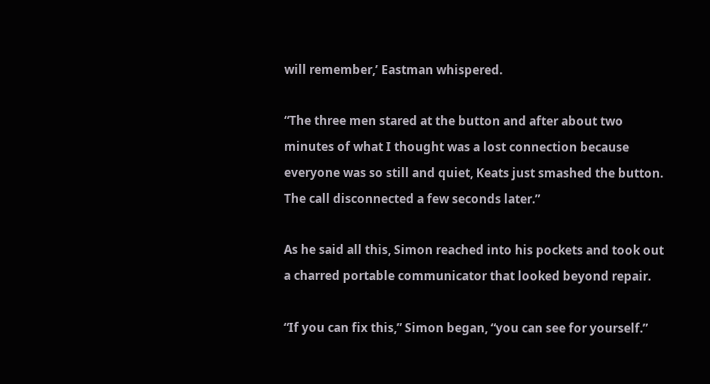will remember,’ Eastman whispered.

“The three men stared at the button and after about two minutes of what I thought was a lost connection because everyone was so still and quiet, Keats just smashed the button. The call disconnected a few seconds later.”

As he said all this, Simon reached into his pockets and took out a charred portable communicator that looked beyond repair.

“If you can fix this,” Simon began, “you can see for yourself.”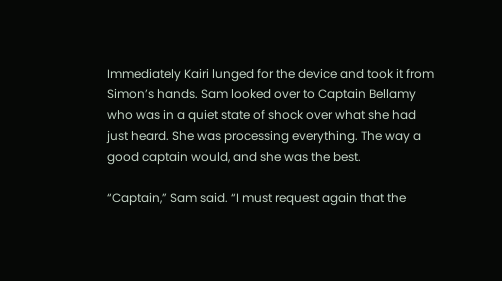Immediately Kairi lunged for the device and took it from Simon’s hands. Sam looked over to Captain Bellamy who was in a quiet state of shock over what she had just heard. She was processing everything. The way a good captain would, and she was the best.

“Captain,” Sam said. “I must request again that the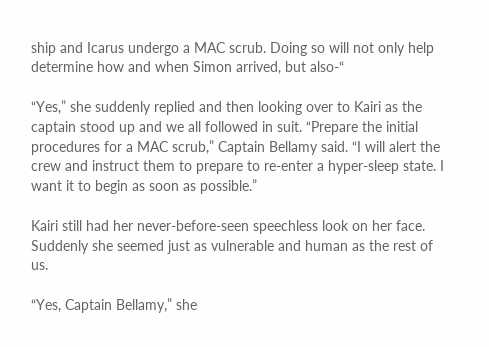ship and Icarus undergo a MAC scrub. Doing so will not only help determine how and when Simon arrived, but also-“

“Yes,” she suddenly replied and then looking over to Kairi as the captain stood up and we all followed in suit. “Prepare the initial procedures for a MAC scrub,” Captain Bellamy said. “I will alert the crew and instruct them to prepare to re-enter a hyper-sleep state. I want it to begin as soon as possible.”

Kairi still had her never-before-seen speechless look on her face. Suddenly she seemed just as vulnerable and human as the rest of us.

“Yes, Captain Bellamy,” she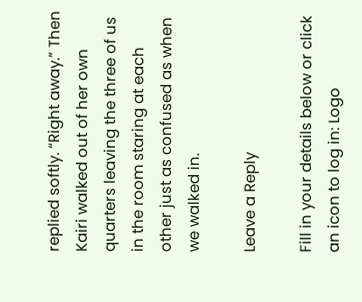replied softly. “Right away.” Then Kairi walked out of her own quarters leaving the three of us in the room staring at each other just as confused as when we walked in.

Leave a Reply

Fill in your details below or click an icon to log in: Logo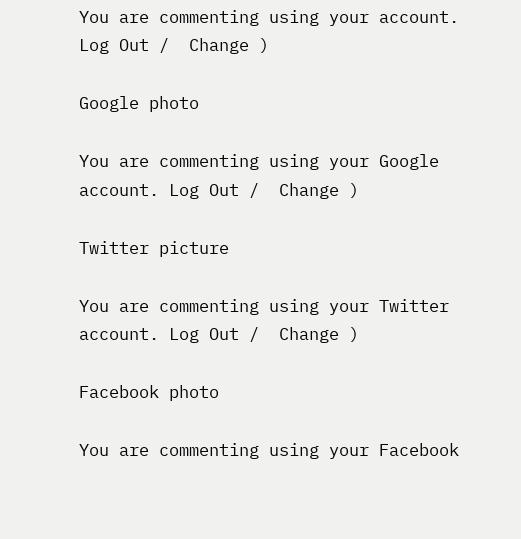You are commenting using your account. Log Out /  Change )

Google photo

You are commenting using your Google account. Log Out /  Change )

Twitter picture

You are commenting using your Twitter account. Log Out /  Change )

Facebook photo

You are commenting using your Facebook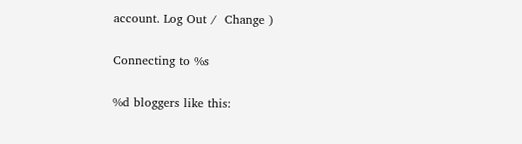account. Log Out /  Change )

Connecting to %s

%d bloggers like this: